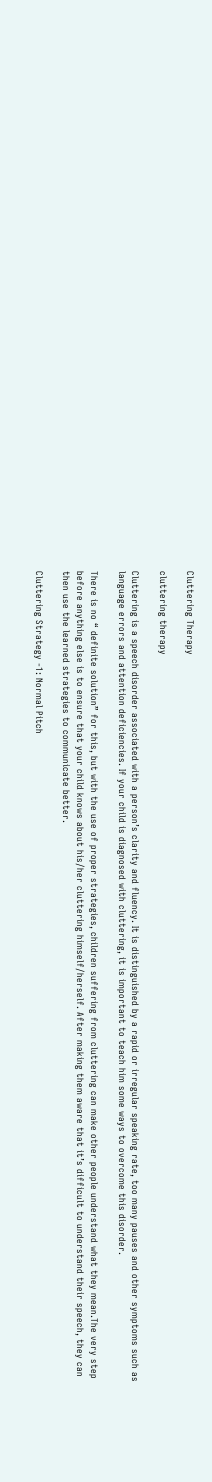Cluttering Therapy

cluttering therapy

Cluttering is a speech disorder associated with a person’s clarity and fluency. It is distinguished by a rapid or irregular speaking rate, too many pauses and other symptoms such as language errors and attention deficiencies. If your child is diagnosed with cluttering, it is important to teach him some ways to overcome this disorder.

There is no “ definite solution” for this, but with the use of proper strategies, children suffering from cluttering can make other people understand what they mean.The very step before anything else is to ensure that your child knows about his/her cluttering himself/herself. After making them aware that it’s difficult to understand their speech, they can then use the learned strategies to communicate better.

Cluttering Strategy -1: Normal Pitch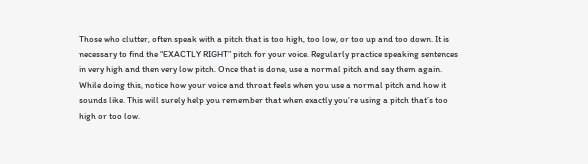Those who clutter, often speak with a pitch that is too high, too low, or too up and too down. It is necessary to find the “EXACTLY RIGHT” pitch for your voice. Regularly practice speaking sentences in very high and then very low pitch. Once that is done, use a normal pitch and say them again. While doing this, notice how your voice and throat feels when you use a normal pitch and how it sounds like. This will surely help you remember that when exactly you’re using a pitch that’s too high or too low.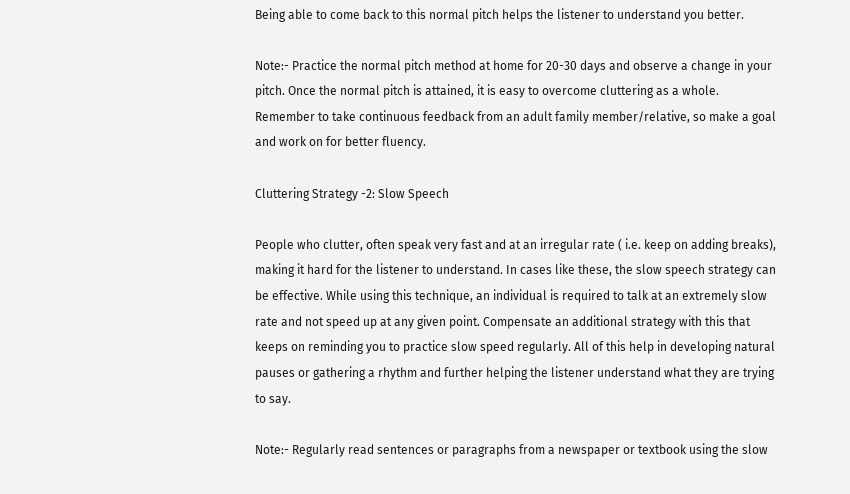Being able to come back to this normal pitch helps the listener to understand you better.

Note:- Practice the normal pitch method at home for 20-30 days and observe a change in your pitch. Once the normal pitch is attained, it is easy to overcome cluttering as a whole. Remember to take continuous feedback from an adult family member/relative, so make a goal and work on for better fluency.

Cluttering Strategy -2: Slow Speech

People who clutter, often speak very fast and at an irregular rate ( i.e. keep on adding breaks), making it hard for the listener to understand. In cases like these, the slow speech strategy can be effective. While using this technique, an individual is required to talk at an extremely slow rate and not speed up at any given point. Compensate an additional strategy with this that keeps on reminding you to practice slow speed regularly. All of this help in developing natural pauses or gathering a rhythm and further helping the listener understand what they are trying to say.

Note:- Regularly read sentences or paragraphs from a newspaper or textbook using the slow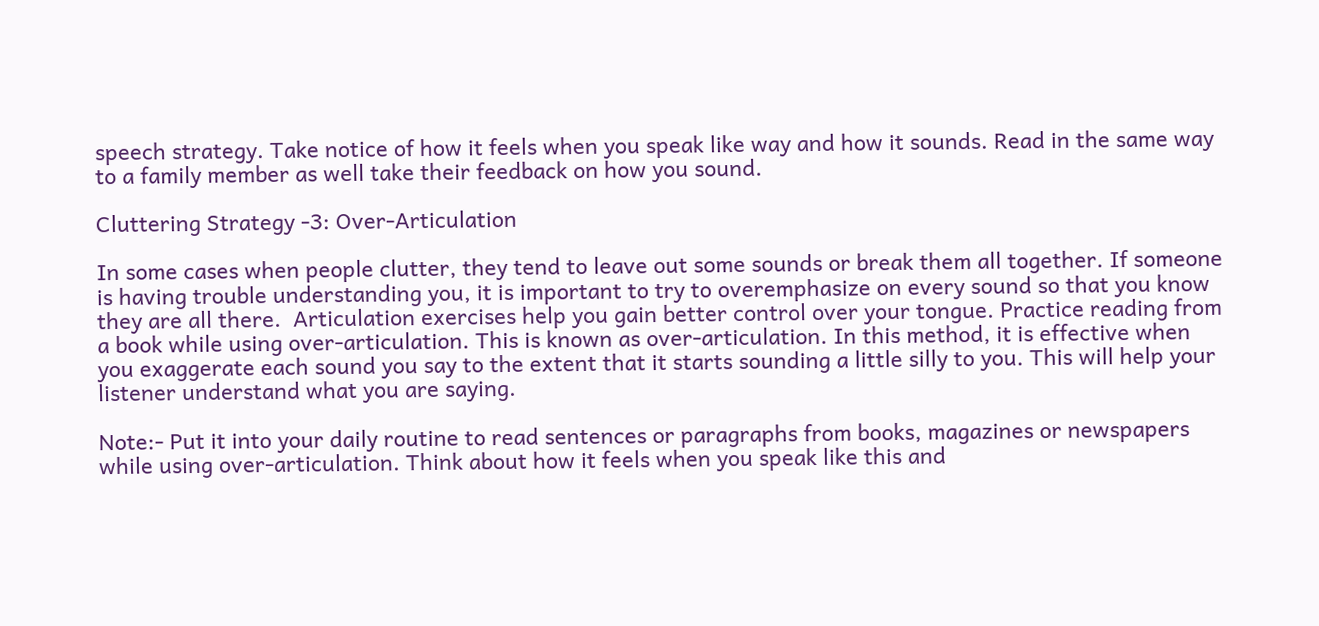speech strategy. Take notice of how it feels when you speak like way and how it sounds. Read in the same way to a family member as well take their feedback on how you sound.

Cluttering Strategy -3: Over-Articulation

In some cases when people clutter, they tend to leave out some sounds or break them all together. If someone is having trouble understanding you, it is important to try to overemphasize on every sound so that you know they are all there.  Articulation exercises help you gain better control over your tongue. Practice reading from a book while using over-articulation. This is known as over-articulation. In this method, it is effective when you exaggerate each sound you say to the extent that it starts sounding a little silly to you. This will help your listener understand what you are saying.

Note:- Put it into your daily routine to read sentences or paragraphs from books, magazines or newspapers while using over-articulation. Think about how it feels when you speak like this and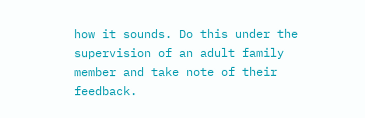how it sounds. Do this under the supervision of an adult family member and take note of their feedback.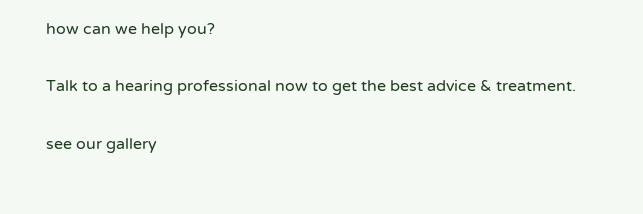how can we help you?

Talk to a hearing professional now to get the best advice & treatment.

see our gallery